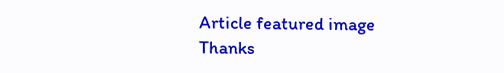Article featured image
Thanks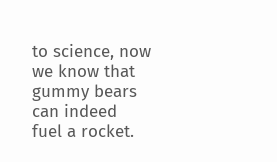to science, now we know that gummy bears can indeed fuel a rocket.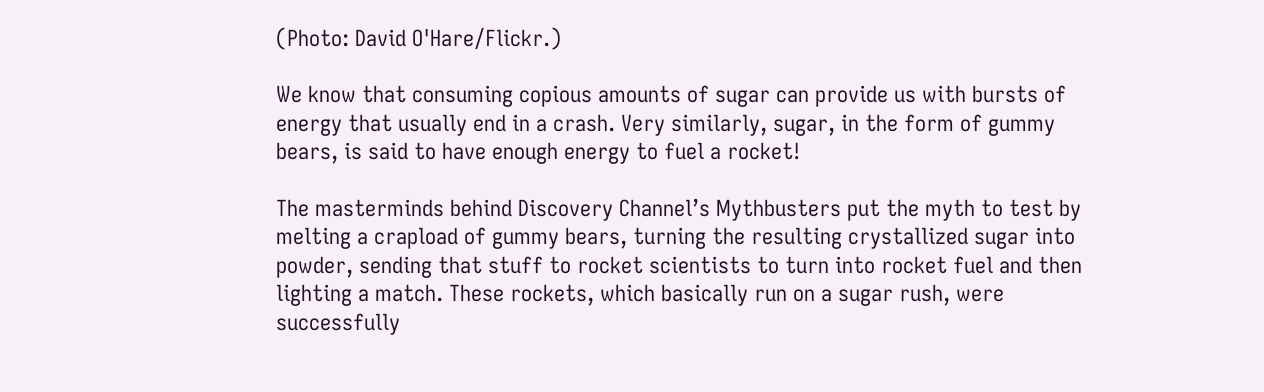(Photo: David O'Hare/Flickr.)

We know that consuming copious amounts of sugar can provide us with bursts of energy that usually end in a crash. Very similarly, sugar, in the form of gummy bears, is said to have enough energy to fuel a rocket!

The masterminds behind Discovery Channel’s Mythbusters put the myth to test by melting a crapload of gummy bears, turning the resulting crystallized sugar into powder, sending that stuff to rocket scientists to turn into rocket fuel and then lighting a match. These rockets, which basically run on a sugar rush, were successfully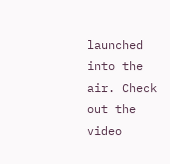launched into the air. Check out the video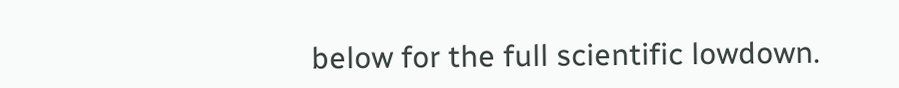below for the full scientific lowdown.